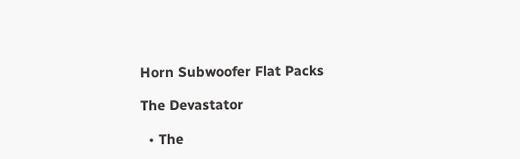Horn Subwoofer Flat Packs

The Devastator

  • The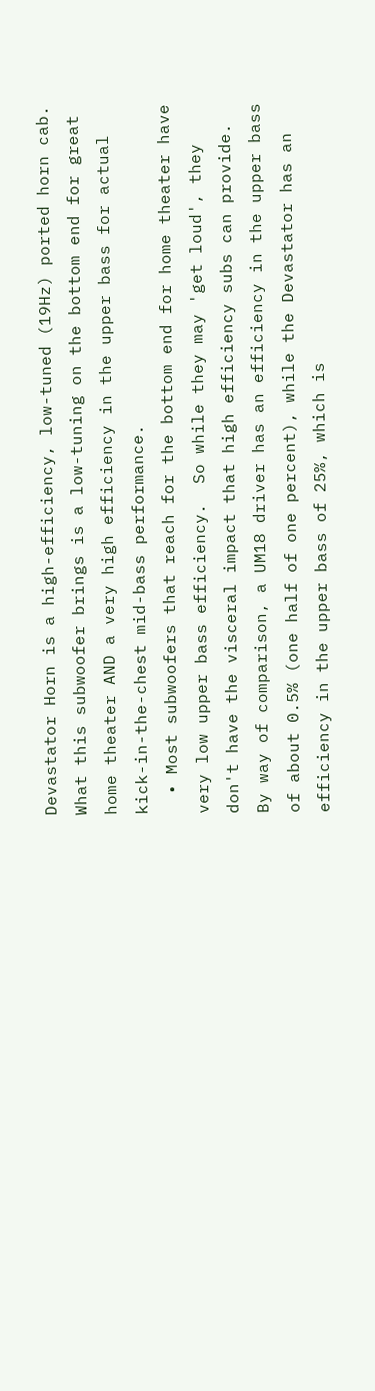Devastator Horn is a high-efficiency, low-tuned (19Hz) ported horn cab.  What this subwoofer brings is a low-tuning on the bottom end for great home theater AND a very high efficiency in the upper bass for actual kick-in-the-chest mid-bass performance.
  • Most subwoofers that reach for the bottom end for home theater have very low upper bass efficiency.  So while they may 'get loud', they don't have the visceral impact that high efficiency subs can provide.  By way of comparison, a UM18 driver has an efficiency in the upper bass of about 0.5% (one half of one percent), while the Devastator has an efficiency in the upper bass of 25%, which is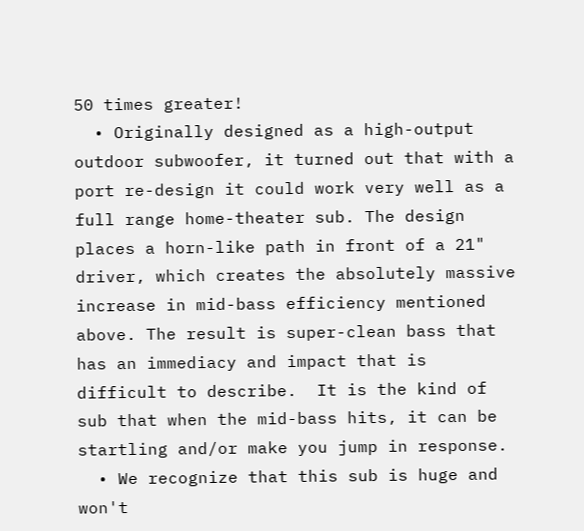50 times greater!
  • Originally designed as a high-output outdoor subwoofer, it turned out that with a port re-design it could work very well as a full range home-theater sub. The design places a horn-like path in front of a 21" driver, which creates the absolutely massive increase in mid-bass efficiency mentioned above. The result is super-clean bass that has an immediacy and impact that is difficult to describe.  It is the kind of sub that when the mid-bass hits, it can be startling and/or make you jump in response.
  • We recognize that this sub is huge and won't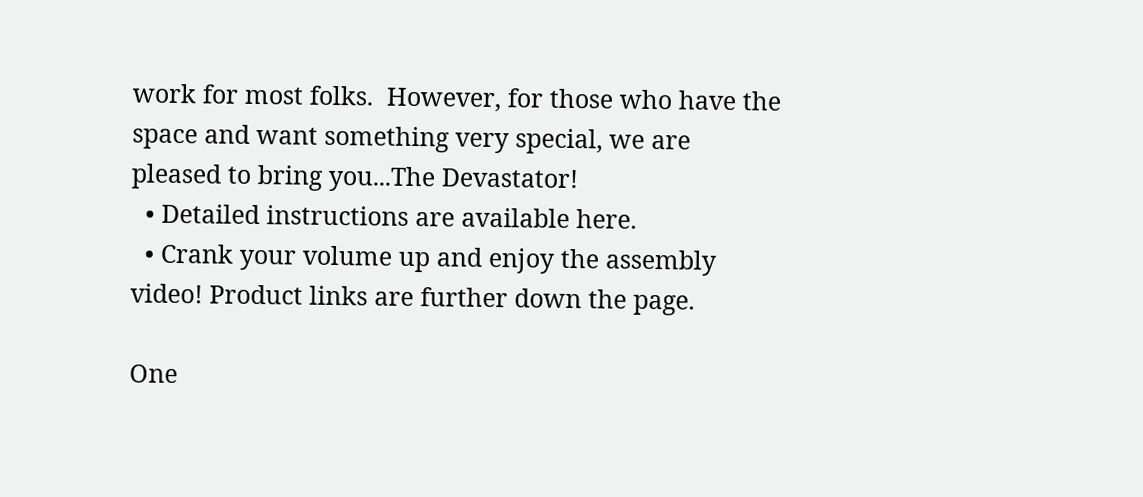work for most folks.  However, for those who have the space and want something very special, we are pleased to bring you...The Devastator!
  • Detailed instructions are available here.
  • Crank your volume up and enjoy the assembly video! Product links are further down the page.

One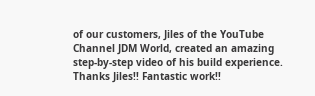of our customers, Jiles of the YouTube Channel JDM World, created an amazing step-by-step video of his build experience. Thanks Jiles!! Fantastic work!!